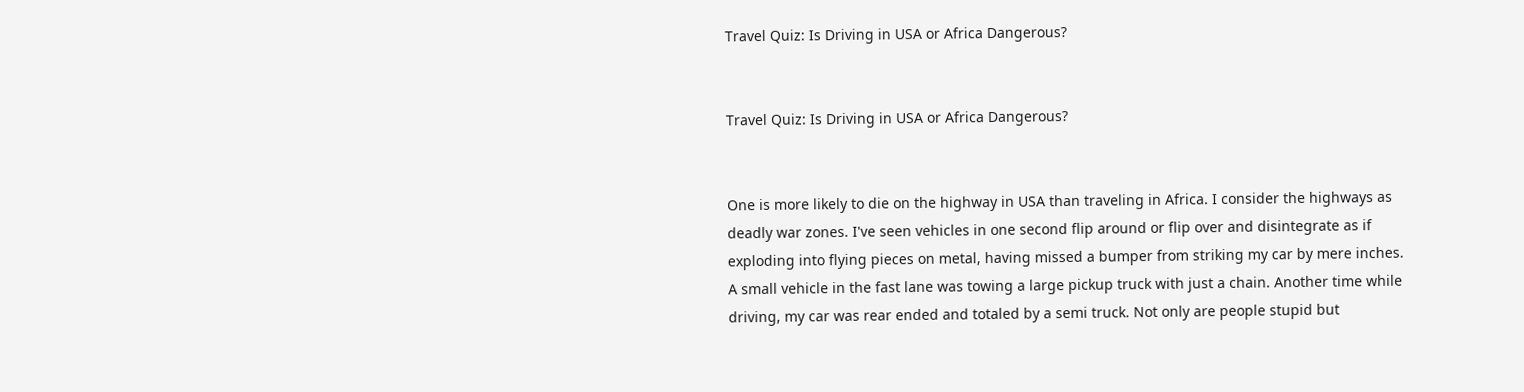Travel Quiz: Is Driving in USA or Africa Dangerous?


Travel Quiz: Is Driving in USA or Africa Dangerous?


One is more likely to die on the highway in USA than traveling in Africa. I consider the highways as deadly war zones. I've seen vehicles in one second flip around or flip over and disintegrate as if exploding into flying pieces on metal, having missed a bumper from striking my car by mere inches. A small vehicle in the fast lane was towing a large pickup truck with just a chain. Another time while driving, my car was rear ended and totaled by a semi truck. Not only are people stupid but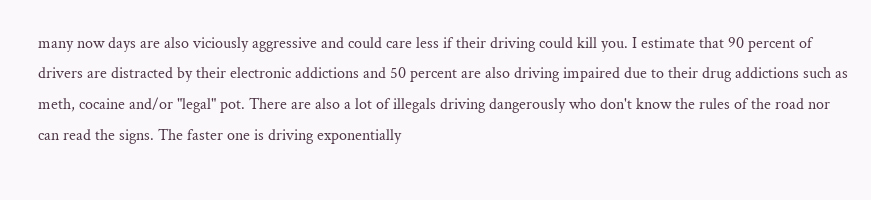many now days are also viciously aggressive and could care less if their driving could kill you. I estimate that 90 percent of drivers are distracted by their electronic addictions and 50 percent are also driving impaired due to their drug addictions such as meth, cocaine and/or "legal" pot. There are also a lot of illegals driving dangerously who don't know the rules of the road nor can read the signs. The faster one is driving exponentially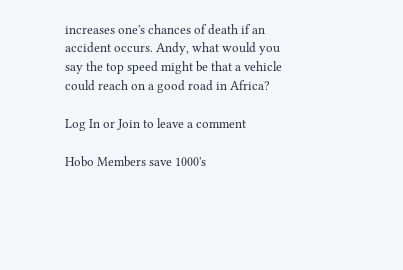increases one's chances of death if an accident occurs. Andy, what would you say the top speed might be that a vehicle could reach on a good road in Africa?

Log In or Join to leave a comment

Hobo Members save 1000's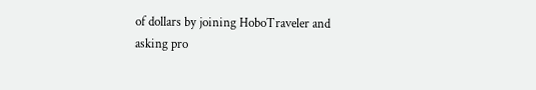of dollars by joining HoboTraveler and asking pro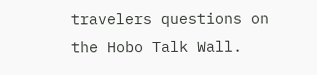travelers questions on the Hobo Talk Wall.